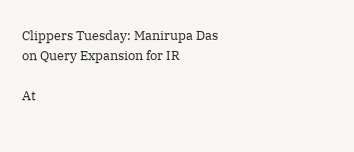Clippers Tuesday: Manirupa Das on Query Expansion for IR

At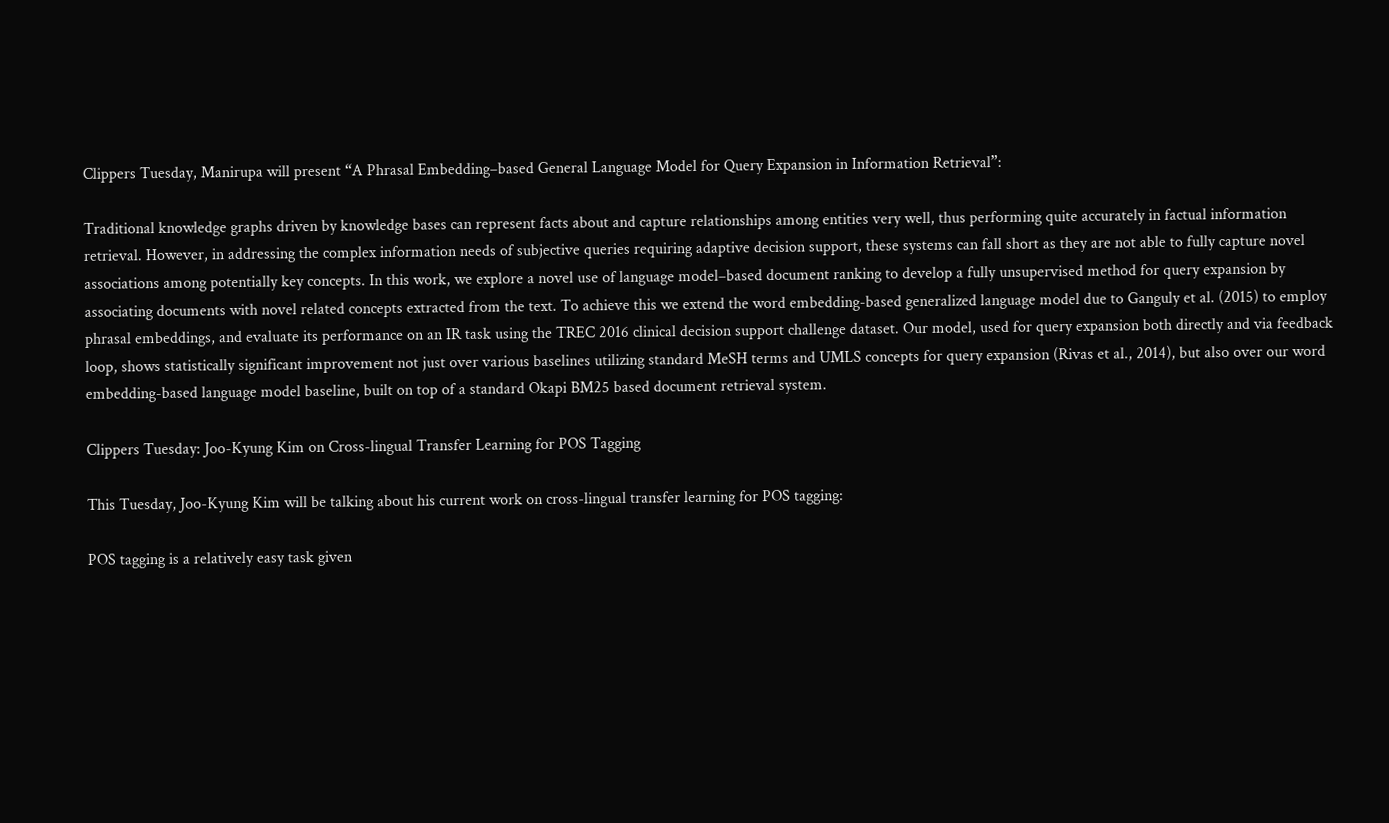Clippers Tuesday, Manirupa will present “A Phrasal Embedding–based General Language Model for Query Expansion in Information Retrieval”:

Traditional knowledge graphs driven by knowledge bases can represent facts about and capture relationships among entities very well, thus performing quite accurately in factual information retrieval. However, in addressing the complex information needs of subjective queries requiring adaptive decision support, these systems can fall short as they are not able to fully capture novel associations among potentially key concepts. In this work, we explore a novel use of language model–based document ranking to develop a fully unsupervised method for query expansion by associating documents with novel related concepts extracted from the text. To achieve this we extend the word embedding-based generalized language model due to Ganguly et al. (2015) to employ phrasal embeddings, and evaluate its performance on an IR task using the TREC 2016 clinical decision support challenge dataset. Our model, used for query expansion both directly and via feedback loop, shows statistically significant improvement not just over various baselines utilizing standard MeSH terms and UMLS concepts for query expansion (Rivas et al., 2014), but also over our word embedding-based language model baseline, built on top of a standard Okapi BM25 based document retrieval system.

Clippers Tuesday: Joo-Kyung Kim on Cross-lingual Transfer Learning for POS Tagging

This Tuesday, Joo-Kyung Kim will be talking about his current work on cross-lingual transfer learning for POS tagging:

POS tagging is a relatively easy task given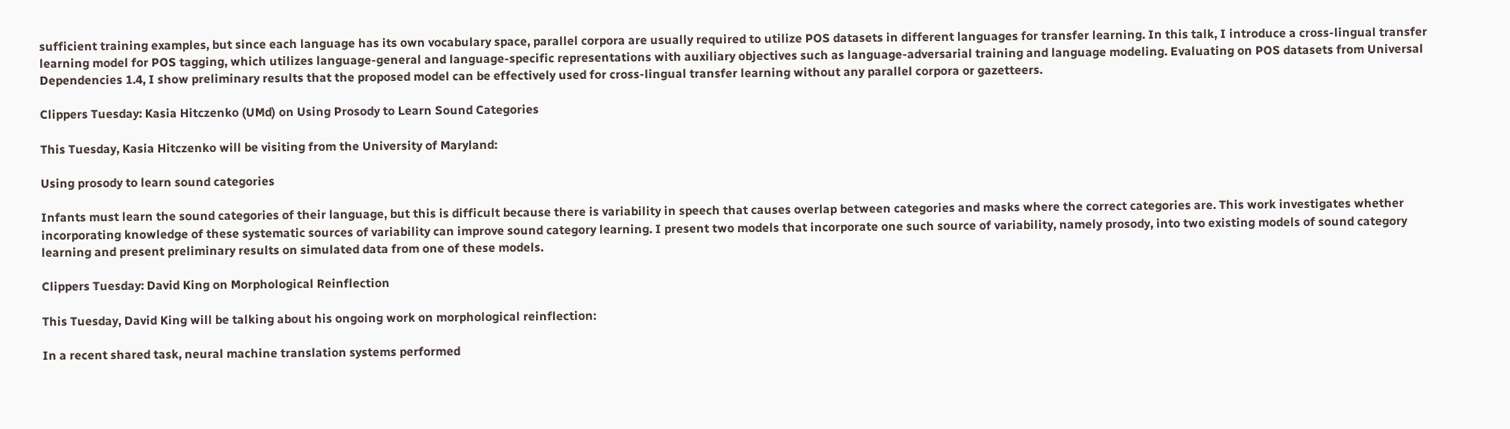sufficient training examples, but since each language has its own vocabulary space, parallel corpora are usually required to utilize POS datasets in different languages for transfer learning. In this talk, I introduce a cross-lingual transfer learning model for POS tagging, which utilizes language-general and language-specific representations with auxiliary objectives such as language-adversarial training and language modeling. Evaluating on POS datasets from Universal Dependencies 1.4, I show preliminary results that the proposed model can be effectively used for cross-lingual transfer learning without any parallel corpora or gazetteers.

Clippers Tuesday: Kasia Hitczenko (UMd) on Using Prosody to Learn Sound Categories

This Tuesday, Kasia Hitczenko will be visiting from the University of Maryland:

Using prosody to learn sound categories

Infants must learn the sound categories of their language, but this is difficult because there is variability in speech that causes overlap between categories and masks where the correct categories are. This work investigates whether incorporating knowledge of these systematic sources of variability can improve sound category learning. I present two models that incorporate one such source of variability, namely prosody, into two existing models of sound category learning and present preliminary results on simulated data from one of these models.

Clippers Tuesday: David King on Morphological Reinflection

This Tuesday, David King will be talking about his ongoing work on morphological reinflection:

In a recent shared task, neural machine translation systems performed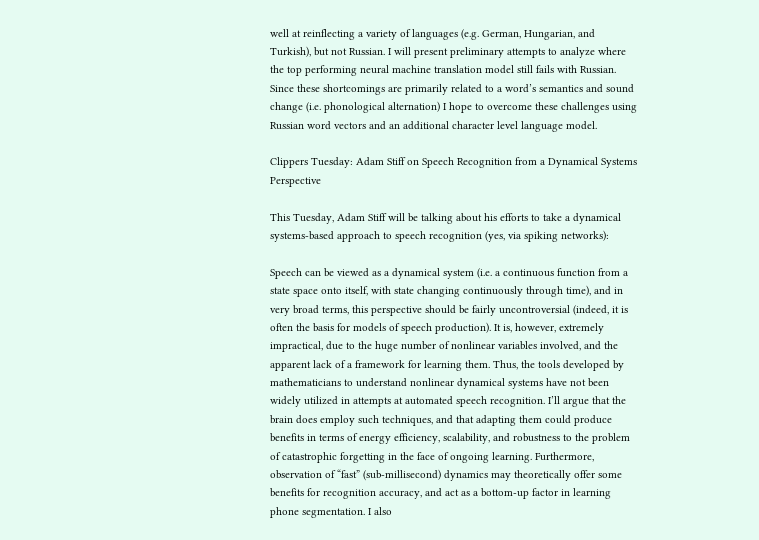well at reinflecting a variety of languages (e.g. German, Hungarian, and Turkish), but not Russian. I will present preliminary attempts to analyze where the top performing neural machine translation model still fails with Russian. Since these shortcomings are primarily related to a word’s semantics and sound change (i.e. phonological alternation) I hope to overcome these challenges using Russian word vectors and an additional character level language model.

Clippers Tuesday: Adam Stiff on Speech Recognition from a Dynamical Systems Perspective

This Tuesday, Adam Stiff will be talking about his efforts to take a dynamical systems-based approach to speech recognition (yes, via spiking networks):

Speech can be viewed as a dynamical system (i.e. a continuous function from a state space onto itself, with state changing continuously through time), and in very broad terms, this perspective should be fairly uncontroversial (indeed, it is often the basis for models of speech production). It is, however, extremely impractical, due to the huge number of nonlinear variables involved, and the apparent lack of a framework for learning them. Thus, the tools developed by mathematicians to understand nonlinear dynamical systems have not been widely utilized in attempts at automated speech recognition. I’ll argue that the brain does employ such techniques, and that adapting them could produce benefits in terms of energy efficiency, scalability, and robustness to the problem of catastrophic forgetting in the face of ongoing learning. Furthermore, observation of “fast” (sub-millisecond) dynamics may theoretically offer some benefits for recognition accuracy, and act as a bottom-up factor in learning phone segmentation. I also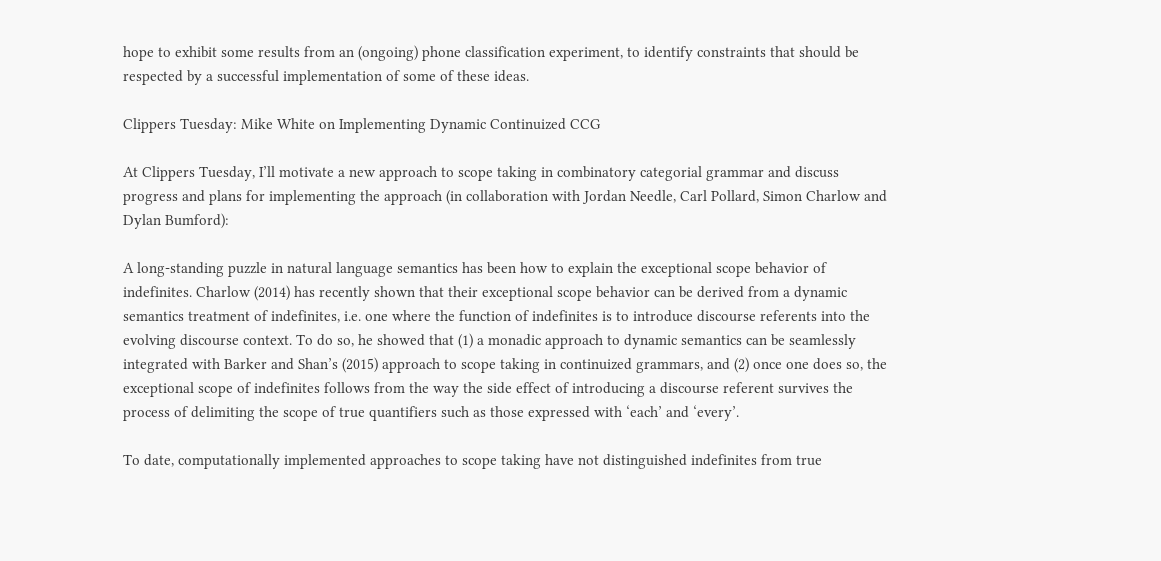hope to exhibit some results from an (ongoing) phone classification experiment, to identify constraints that should be respected by a successful implementation of some of these ideas.

Clippers Tuesday: Mike White on Implementing Dynamic Continuized CCG

At Clippers Tuesday, I’ll motivate a new approach to scope taking in combinatory categorial grammar and discuss progress and plans for implementing the approach (in collaboration with Jordan Needle, Carl Pollard, Simon Charlow and Dylan Bumford):

A long-standing puzzle in natural language semantics has been how to explain the exceptional scope behavior of indefinites. Charlow (2014) has recently shown that their exceptional scope behavior can be derived from a dynamic semantics treatment of indefinites, i.e. one where the function of indefinites is to introduce discourse referents into the evolving discourse context. To do so, he showed that (1) a monadic approach to dynamic semantics can be seamlessly integrated with Barker and Shan’s (2015) approach to scope taking in continuized grammars, and (2) once one does so, the exceptional scope of indefinites follows from the way the side effect of introducing a discourse referent survives the process of delimiting the scope of true quantifiers such as those expressed with ‘each’ and ‘every’.

To date, computationally implemented approaches to scope taking have not distinguished indefinites from true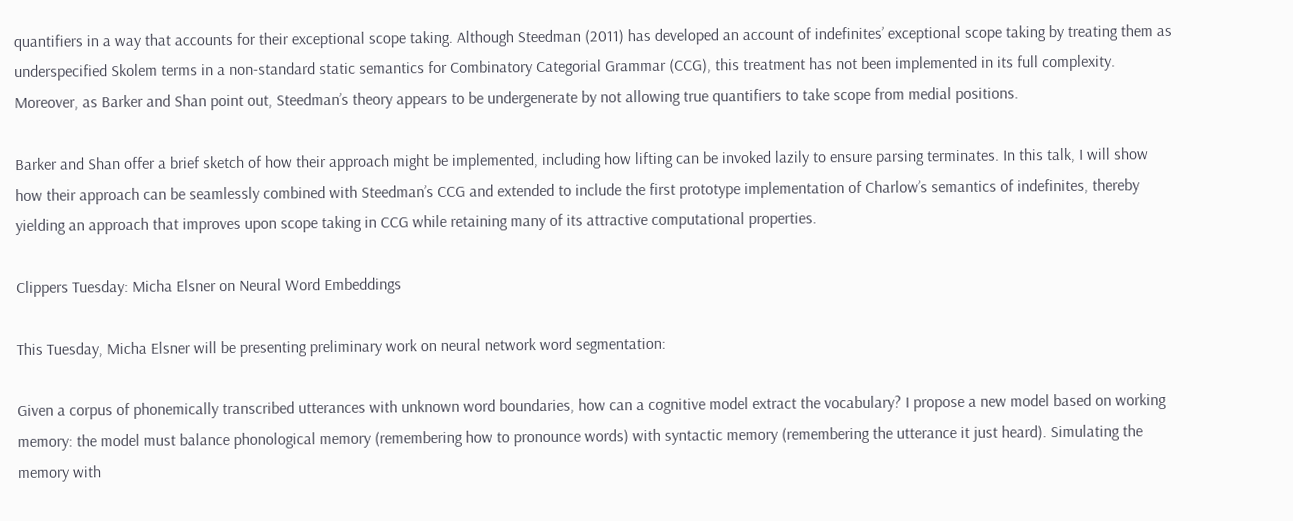quantifiers in a way that accounts for their exceptional scope taking. Although Steedman (2011) has developed an account of indefinites’ exceptional scope taking by treating them as underspecified Skolem terms in a non-standard static semantics for Combinatory Categorial Grammar (CCG), this treatment has not been implemented in its full complexity. Moreover, as Barker and Shan point out, Steedman’s theory appears to be undergenerate by not allowing true quantifiers to take scope from medial positions.

Barker and Shan offer a brief sketch of how their approach might be implemented, including how lifting can be invoked lazily to ensure parsing terminates. In this talk, I will show how their approach can be seamlessly combined with Steedman’s CCG and extended to include the first prototype implementation of Charlow’s semantics of indefinites, thereby yielding an approach that improves upon scope taking in CCG while retaining many of its attractive computational properties.

Clippers Tuesday: Micha Elsner on Neural Word Embeddings

This Tuesday, Micha Elsner will be presenting preliminary work on neural network word segmentation:

Given a corpus of phonemically transcribed utterances with unknown word boundaries, how can a cognitive model extract the vocabulary? I propose a new model based on working memory: the model must balance phonological memory (remembering how to pronounce words) with syntactic memory (remembering the utterance it just heard). Simulating the memory with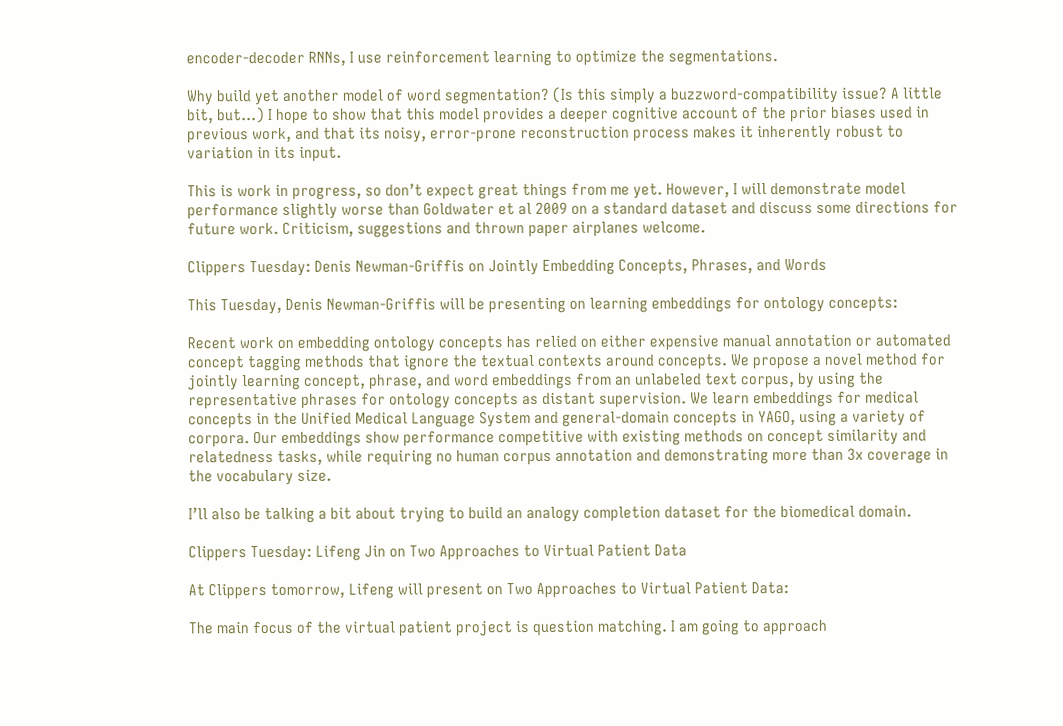encoder-decoder RNNs, I use reinforcement learning to optimize the segmentations.

Why build yet another model of word segmentation? (Is this simply a buzzword-compatibility issue? A little bit, but…) I hope to show that this model provides a deeper cognitive account of the prior biases used in previous work, and that its noisy, error-prone reconstruction process makes it inherently robust to variation in its input.

This is work in progress, so don’t expect great things from me yet. However, I will demonstrate model performance slightly worse than Goldwater et al 2009 on a standard dataset and discuss some directions for future work. Criticism, suggestions and thrown paper airplanes welcome.

Clippers Tuesday: Denis Newman-Griffis on Jointly Embedding Concepts, Phrases, and Words

This Tuesday, Denis Newman-Griffis will be presenting on learning embeddings for ontology concepts:

Recent work on embedding ontology concepts has relied on either expensive manual annotation or automated concept tagging methods that ignore the textual contexts around concepts. We propose a novel method for jointly learning concept, phrase, and word embeddings from an unlabeled text corpus, by using the representative phrases for ontology concepts as distant supervision. We learn embeddings for medical concepts in the Unified Medical Language System and general-domain concepts in YAGO, using a variety of corpora. Our embeddings show performance competitive with existing methods on concept similarity and relatedness tasks, while requiring no human corpus annotation and demonstrating more than 3x coverage in the vocabulary size.

I’ll also be talking a bit about trying to build an analogy completion dataset for the biomedical domain.

Clippers Tuesday: Lifeng Jin on Two Approaches to Virtual Patient Data

At Clippers tomorrow, Lifeng will present on Two Approaches to Virtual Patient Data:

The main focus of the virtual patient project is question matching. I am going to approach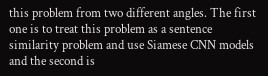this problem from two different angles. The first one is to treat this problem as a sentence similarity problem and use Siamese CNN models and the second is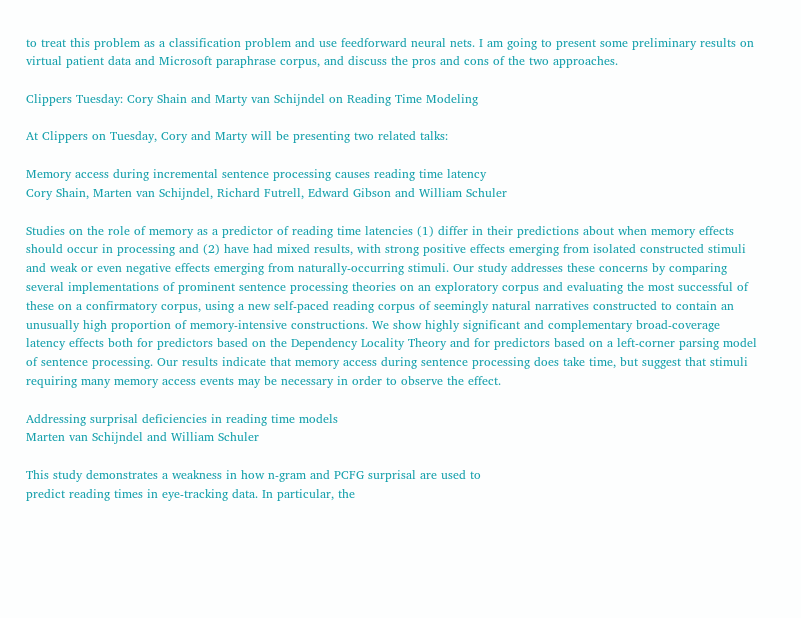to treat this problem as a classification problem and use feedforward neural nets. I am going to present some preliminary results on virtual patient data and Microsoft paraphrase corpus, and discuss the pros and cons of the two approaches.

Clippers Tuesday: Cory Shain and Marty van Schijndel on Reading Time Modeling

At Clippers on Tuesday, Cory and Marty will be presenting two related talks:

Memory access during incremental sentence processing causes reading time latency
Cory Shain, Marten van Schijndel, Richard Futrell, Edward Gibson and William Schuler

Studies on the role of memory as a predictor of reading time latencies (1) differ in their predictions about when memory effects should occur in processing and (2) have had mixed results, with strong positive effects emerging from isolated constructed stimuli and weak or even negative effects emerging from naturally-occurring stimuli. Our study addresses these concerns by comparing several implementations of prominent sentence processing theories on an exploratory corpus and evaluating the most successful of these on a confirmatory corpus, using a new self-paced reading corpus of seemingly natural narratives constructed to contain an unusually high proportion of memory-intensive constructions. We show highly significant and complementary broad-coverage latency effects both for predictors based on the Dependency Locality Theory and for predictors based on a left-corner parsing model of sentence processing. Our results indicate that memory access during sentence processing does take time, but suggest that stimuli requiring many memory access events may be necessary in order to observe the effect.

Addressing surprisal deficiencies in reading time models
Marten van Schijndel and William Schuler

This study demonstrates a weakness in how n-gram and PCFG surprisal are used to
predict reading times in eye-tracking data. In particular, the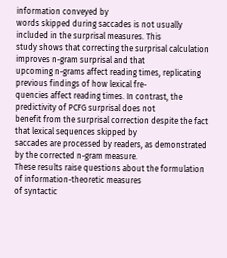information conveyed by
words skipped during saccades is not usually included in the surprisal measures. This
study shows that correcting the surprisal calculation improves n-gram surprisal and that
upcoming n-grams affect reading times, replicating previous findings of how lexical fre-
quencies affect reading times. In contrast, the predictivity of PCFG surprisal does not
benefit from the surprisal correction despite the fact that lexical sequences skipped by
saccades are processed by readers, as demonstrated by the corrected n-gram measure.
These results raise questions about the formulation of information-theoretic measures
of syntactic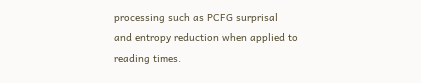processing such as PCFG surprisal and entropy reduction when applied to
reading times.